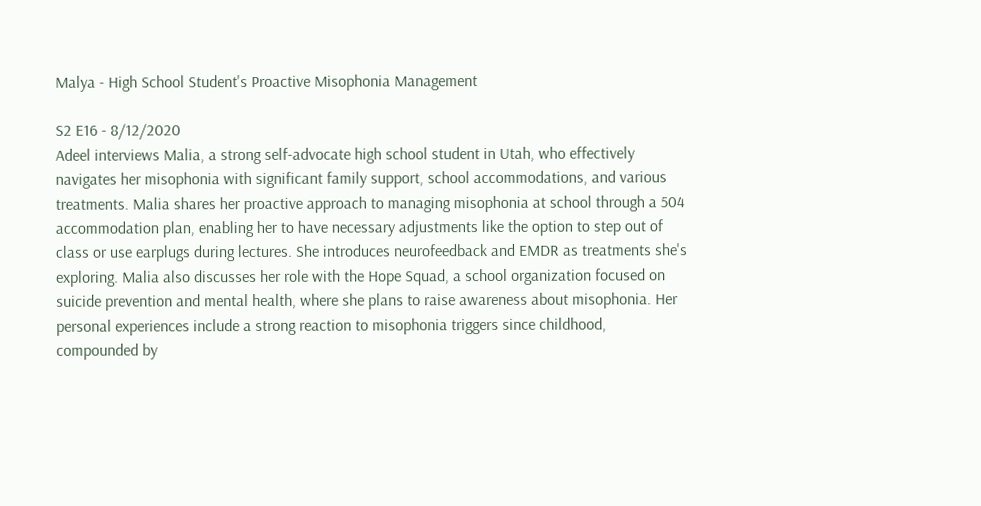Malya - High School Student's Proactive Misophonia Management

S2 E16 - 8/12/2020
Adeel interviews Malia, a strong self-advocate high school student in Utah, who effectively navigates her misophonia with significant family support, school accommodations, and various treatments. Malia shares her proactive approach to managing misophonia at school through a 504 accommodation plan, enabling her to have necessary adjustments like the option to step out of class or use earplugs during lectures. She introduces neurofeedback and EMDR as treatments she's exploring. Malia also discusses her role with the Hope Squad, a school organization focused on suicide prevention and mental health, where she plans to raise awareness about misophonia. Her personal experiences include a strong reaction to misophonia triggers since childhood, compounded by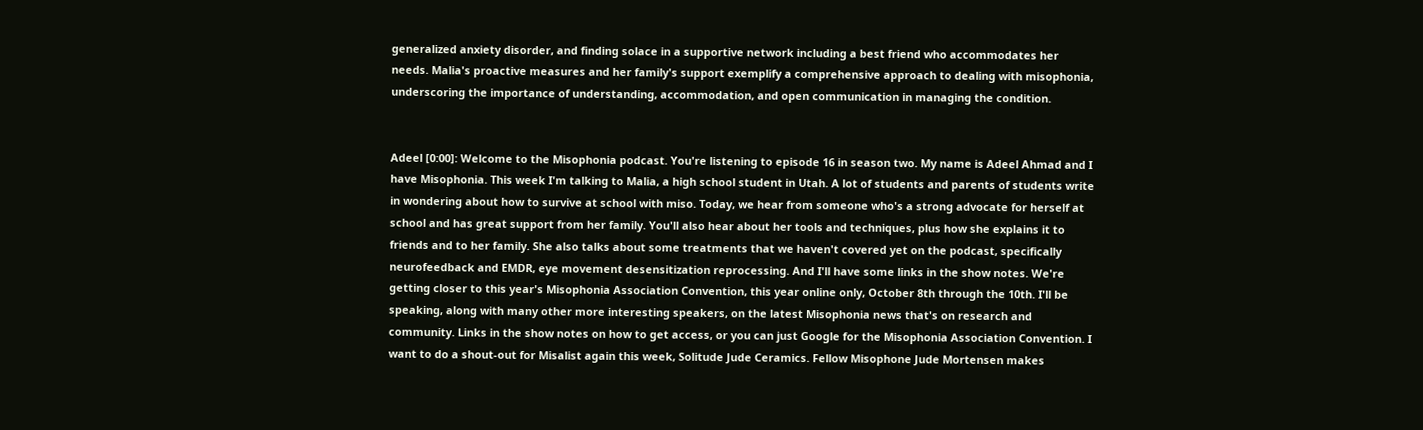generalized anxiety disorder, and finding solace in a supportive network including a best friend who accommodates her needs. Malia's proactive measures and her family's support exemplify a comprehensive approach to dealing with misophonia, underscoring the importance of understanding, accommodation, and open communication in managing the condition.


Adeel [0:00]: Welcome to the Misophonia podcast. You're listening to episode 16 in season two. My name is Adeel Ahmad and I have Misophonia. This week I'm talking to Malia, a high school student in Utah. A lot of students and parents of students write in wondering about how to survive at school with miso. Today, we hear from someone who's a strong advocate for herself at school and has great support from her family. You'll also hear about her tools and techniques, plus how she explains it to friends and to her family. She also talks about some treatments that we haven't covered yet on the podcast, specifically neurofeedback and EMDR, eye movement desensitization reprocessing. And I'll have some links in the show notes. We're getting closer to this year's Misophonia Association Convention, this year online only, October 8th through the 10th. I'll be speaking, along with many other more interesting speakers, on the latest Misophonia news that's on research and community. Links in the show notes on how to get access, or you can just Google for the Misophonia Association Convention. I want to do a shout-out for Misalist again this week, Solitude Jude Ceramics. Fellow Misophone Jude Mortensen makes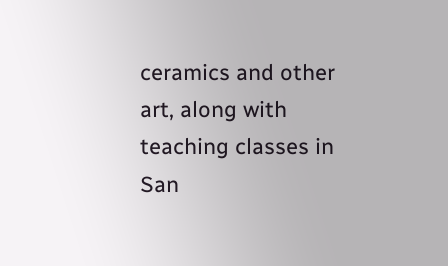ceramics and other art, along with teaching classes in San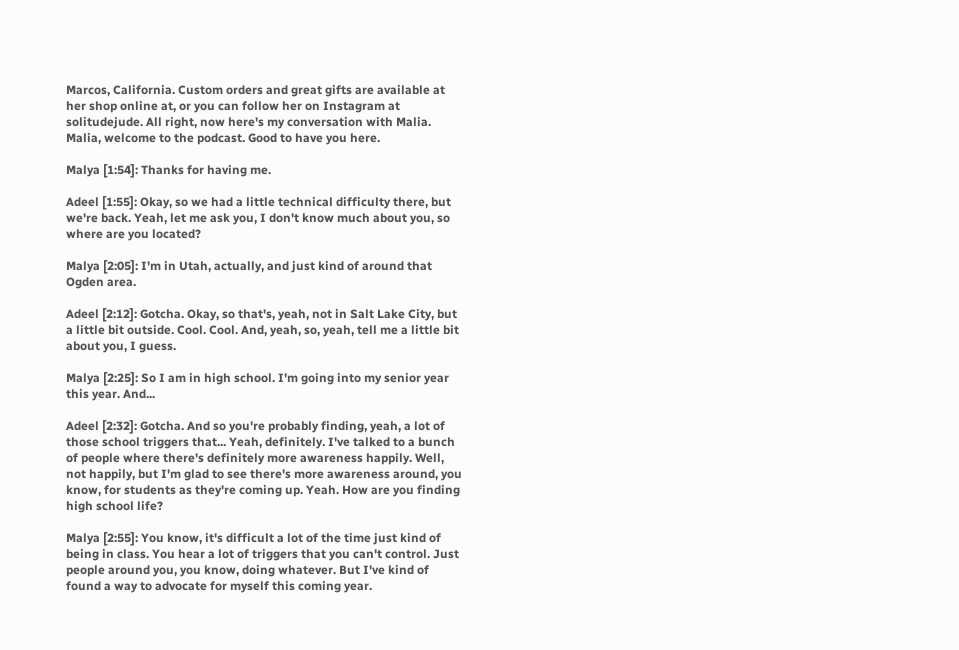Marcos, California. Custom orders and great gifts are available at her shop online at, or you can follow her on Instagram at solitudejude. All right, now here's my conversation with Malia. Malia, welcome to the podcast. Good to have you here.

Malya [1:54]: Thanks for having me.

Adeel [1:55]: Okay, so we had a little technical difficulty there, but we're back. Yeah, let me ask you, I don't know much about you, so where are you located?

Malya [2:05]: I'm in Utah, actually, and just kind of around that Ogden area.

Adeel [2:12]: Gotcha. Okay, so that's, yeah, not in Salt Lake City, but a little bit outside. Cool. Cool. And, yeah, so, yeah, tell me a little bit about you, I guess.

Malya [2:25]: So I am in high school. I'm going into my senior year this year. And...

Adeel [2:32]: Gotcha. And so you're probably finding, yeah, a lot of those school triggers that... Yeah, definitely. I've talked to a bunch of people where there's definitely more awareness happily. Well, not happily, but I'm glad to see there's more awareness around, you know, for students as they're coming up. Yeah. How are you finding high school life?

Malya [2:55]: You know, it's difficult a lot of the time just kind of being in class. You hear a lot of triggers that you can't control. Just people around you, you know, doing whatever. But I've kind of found a way to advocate for myself this coming year.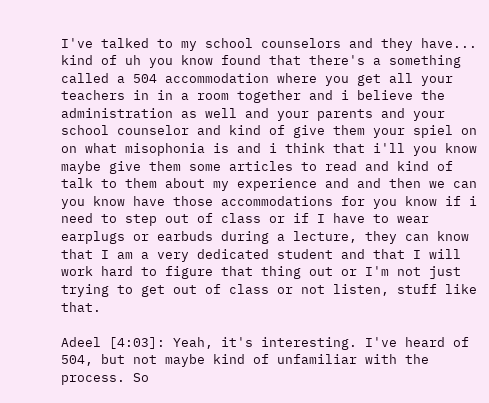I've talked to my school counselors and they have... kind of uh you know found that there's a something called a 504 accommodation where you get all your teachers in in a room together and i believe the administration as well and your parents and your school counselor and kind of give them your spiel on on what misophonia is and i think that i'll you know maybe give them some articles to read and kind of talk to them about my experience and and then we can you know have those accommodations for you know if i need to step out of class or if I have to wear earplugs or earbuds during a lecture, they can know that I am a very dedicated student and that I will work hard to figure that thing out or I'm not just trying to get out of class or not listen, stuff like that.

Adeel [4:03]: Yeah, it's interesting. I've heard of 504, but not maybe kind of unfamiliar with the process. So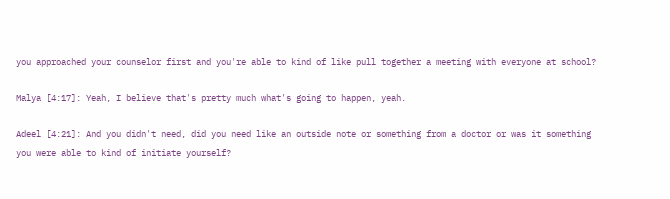you approached your counselor first and you're able to kind of like pull together a meeting with everyone at school?

Malya [4:17]: Yeah, I believe that's pretty much what's going to happen, yeah.

Adeel [4:21]: And you didn't need, did you need like an outside note or something from a doctor or was it something you were able to kind of initiate yourself?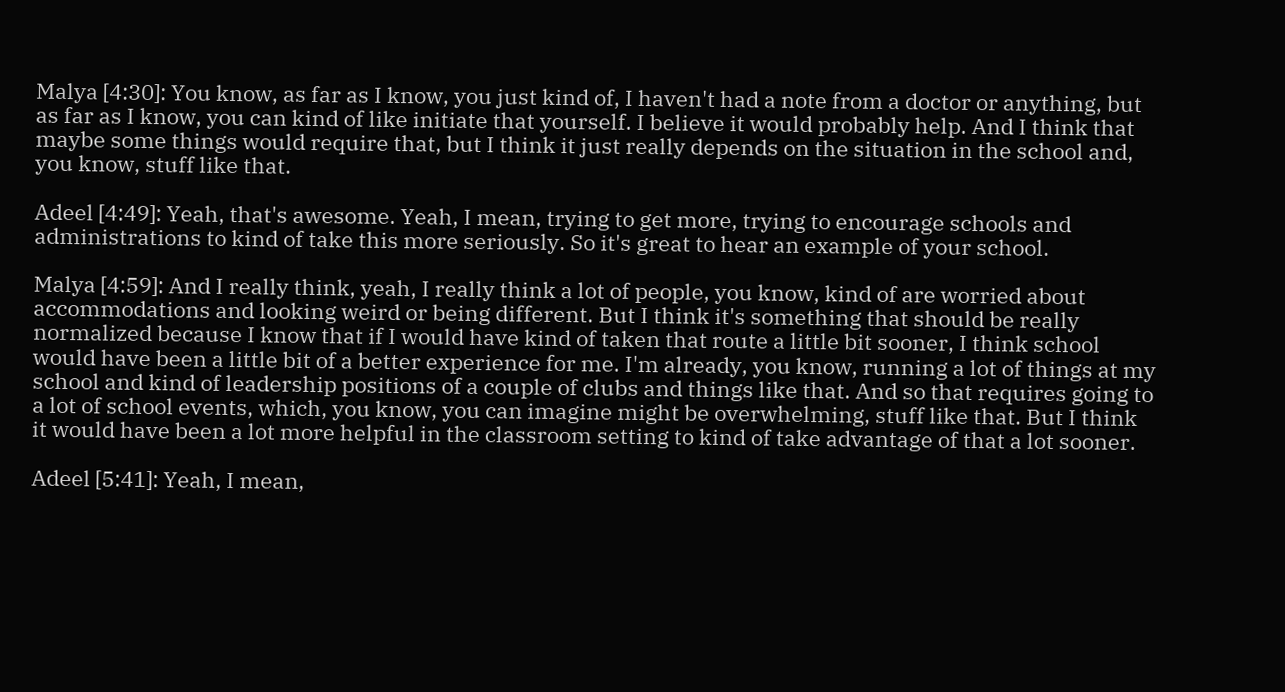Malya [4:30]: You know, as far as I know, you just kind of, I haven't had a note from a doctor or anything, but as far as I know, you can kind of like initiate that yourself. I believe it would probably help. And I think that maybe some things would require that, but I think it just really depends on the situation in the school and, you know, stuff like that.

Adeel [4:49]: Yeah, that's awesome. Yeah, I mean, trying to get more, trying to encourage schools and administrations to kind of take this more seriously. So it's great to hear an example of your school.

Malya [4:59]: And I really think, yeah, I really think a lot of people, you know, kind of are worried about accommodations and looking weird or being different. But I think it's something that should be really normalized because I know that if I would have kind of taken that route a little bit sooner, I think school would have been a little bit of a better experience for me. I'm already, you know, running a lot of things at my school and kind of leadership positions of a couple of clubs and things like that. And so that requires going to a lot of school events, which, you know, you can imagine might be overwhelming, stuff like that. But I think it would have been a lot more helpful in the classroom setting to kind of take advantage of that a lot sooner.

Adeel [5:41]: Yeah, I mean,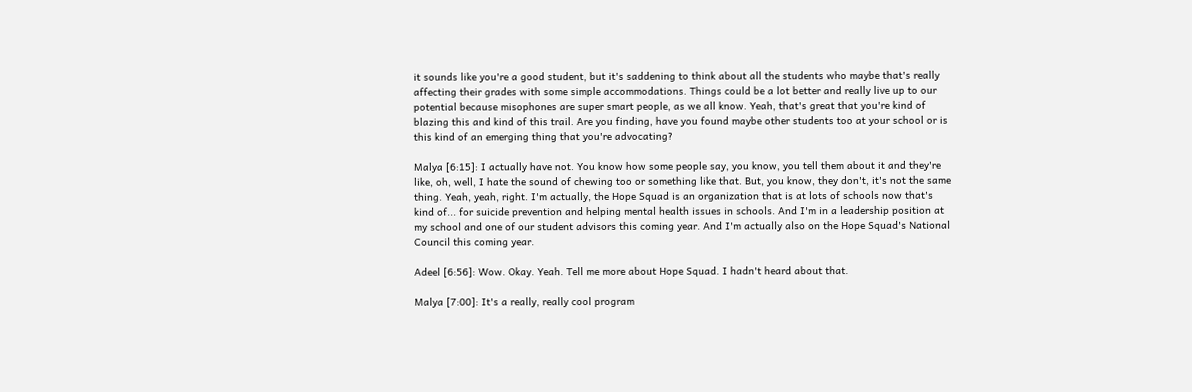it sounds like you're a good student, but it's saddening to think about all the students who maybe that's really affecting their grades with some simple accommodations. Things could be a lot better and really live up to our potential because misophones are super smart people, as we all know. Yeah, that's great that you're kind of blazing this and kind of this trail. Are you finding, have you found maybe other students too at your school or is this kind of an emerging thing that you're advocating?

Malya [6:15]: I actually have not. You know how some people say, you know, you tell them about it and they're like, oh, well, I hate the sound of chewing too or something like that. But, you know, they don't, it's not the same thing. Yeah, yeah, right. I'm actually, the Hope Squad is an organization that is at lots of schools now that's kind of... for suicide prevention and helping mental health issues in schools. And I'm in a leadership position at my school and one of our student advisors this coming year. And I'm actually also on the Hope Squad's National Council this coming year.

Adeel [6:56]: Wow. Okay. Yeah. Tell me more about Hope Squad. I hadn't heard about that.

Malya [7:00]: It's a really, really cool program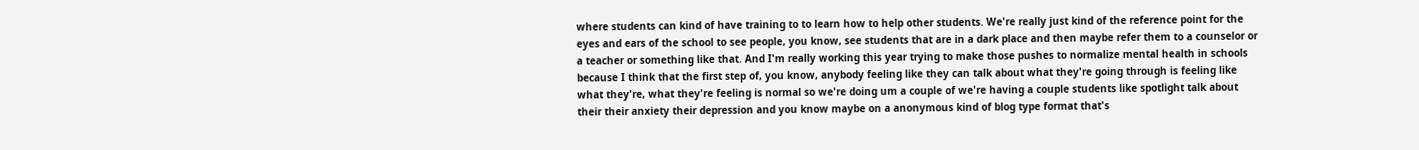where students can kind of have training to to learn how to help other students. We're really just kind of the reference point for the eyes and ears of the school to see people, you know, see students that are in a dark place and then maybe refer them to a counselor or a teacher or something like that. And I'm really working this year trying to make those pushes to normalize mental health in schools because I think that the first step of, you know, anybody feeling like they can talk about what they're going through is feeling like what they're, what they're feeling is normal so we're doing um a couple of we're having a couple students like spotlight talk about their their anxiety their depression and you know maybe on a anonymous kind of blog type format that's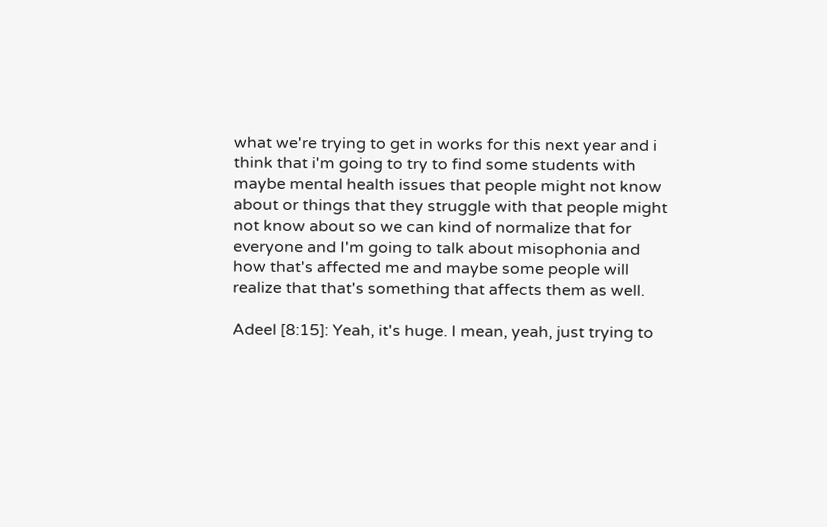what we're trying to get in works for this next year and i think that i'm going to try to find some students with maybe mental health issues that people might not know about or things that they struggle with that people might not know about so we can kind of normalize that for everyone and I'm going to talk about misophonia and how that's affected me and maybe some people will realize that that's something that affects them as well.

Adeel [8:15]: Yeah, it's huge. I mean, yeah, just trying to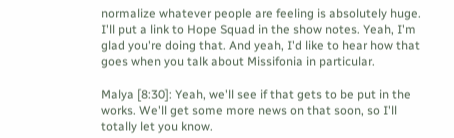normalize whatever people are feeling is absolutely huge. I'll put a link to Hope Squad in the show notes. Yeah, I'm glad you're doing that. And yeah, I'd like to hear how that goes when you talk about Missifonia in particular.

Malya [8:30]: Yeah, we'll see if that gets to be put in the works. We'll get some more news on that soon, so I'll totally let you know.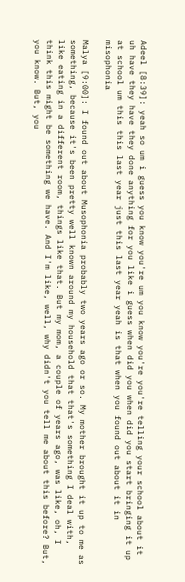Adeel [8:39]: yeah so um i guess you know you're um you know you're you're telling your school about it uh have they have they done anything for you like i guess when did you when did you start bringing it up at school um this this last year just this last year yeah is that when you found out about it in misophonia

Malya [9:00]: I found out about Musophonia probably two years ago or so. My mother brought it up to me as something, because it's been pretty well known around my household that that's something I deal with, like eating in a different room, things like that. But my mom, a couple of years ago, was like, oh, I think this might be something we have. And I'm like, well, why didn't you tell me about this before? But, you know. But, you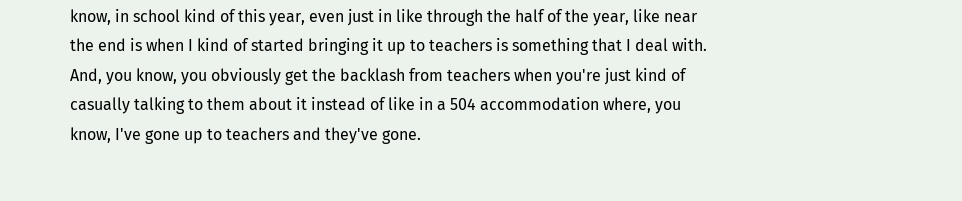know, in school kind of this year, even just in like through the half of the year, like near the end is when I kind of started bringing it up to teachers is something that I deal with. And, you know, you obviously get the backlash from teachers when you're just kind of casually talking to them about it instead of like in a 504 accommodation where, you know, I've gone up to teachers and they've gone.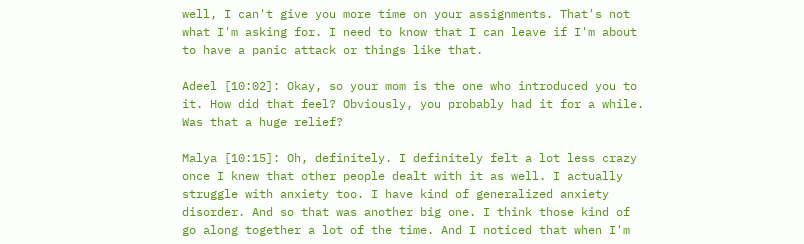well, I can't give you more time on your assignments. That's not what I'm asking for. I need to know that I can leave if I'm about to have a panic attack or things like that.

Adeel [10:02]: Okay, so your mom is the one who introduced you to it. How did that feel? Obviously, you probably had it for a while. Was that a huge relief?

Malya [10:15]: Oh, definitely. I definitely felt a lot less crazy once I knew that other people dealt with it as well. I actually struggle with anxiety too. I have kind of generalized anxiety disorder. And so that was another big one. I think those kind of go along together a lot of the time. And I noticed that when I'm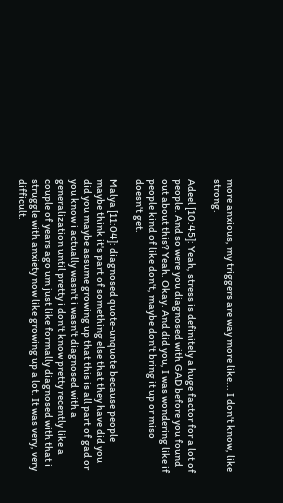more anxious, my triggers are way more like... I don't know, like strong.

Adeel [10:45]: Yeah, stress is definitely a huge factor for a lot of people. And so were you diagnosed with GAD before you found out about this? Yeah. Okay. And did you, I was wondering like if people kind of like don't, maybe don't bring it up or miso doesn't get.

Malya [11:04]: diagnosed quote-unquote because people maybe think it's part of something else that they have did you did you maybe assume growing up that this is all part of gad or you know i actually wasn't i wasn't diagnosed with a generalization until pretty i don't know pretty recently like a couple of years ago um just like formally diagnosed with that i struggle with anxiety now like growing up a lot. It was very, very difficult.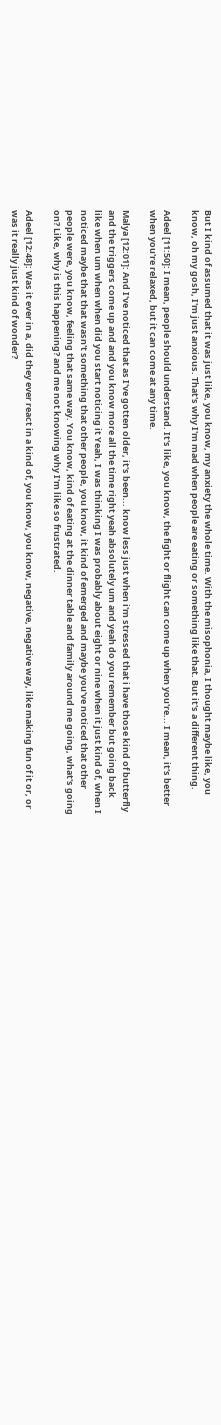But I kind of assumed that it was just like, you know, my anxiety the whole time. With the misophonia, I thought maybe like, you know, oh my gosh, I'm just anxious. That's why I'm mad when people are eating or something like that. But it's a different thing.

Adeel [11:50]: I mean, people should understand. It's like, you know, the fight or flight can come up when you're... I mean, it's better when you're relaxed, but it can come at any time.

Malya [12:01]: And I've noticed that as I've gotten older, it's been... know less just when i'm stressed that i have those kind of butterfly and the triggers come up and and you know more all the time right yeah absolutely um and yeah do you remember but going back like when um when when did you start noticing it Yeah, I was thinking I was probably about eight or nine when it just kind of, when I noticed maybe that that wasn't something that other people, you know, it kind of emerged and maybe you've noticed that other people were, you know, feeling that same way. You know, kind of eating at the dinner table and family around me going, what's going on? Like, why is this happening? and me not knowing why I'm like so frustrated.

Adeel [12:48]: Was it ever in a, did they ever react in a kind of, you know, you know, negative, negative way, like making fun of it or, or was it really just kind of wonder?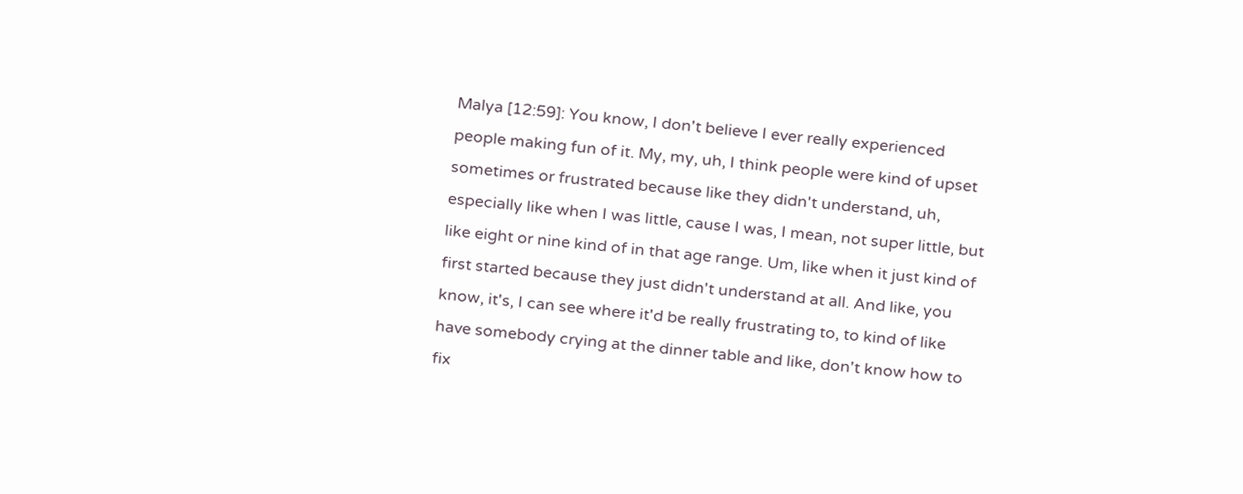Malya [12:59]: You know, I don't believe I ever really experienced people making fun of it. My, my, uh, I think people were kind of upset sometimes or frustrated because like they didn't understand, uh, especially like when I was little, cause I was, I mean, not super little, but like eight or nine kind of in that age range. Um, like when it just kind of first started because they just didn't understand at all. And like, you know, it's, I can see where it'd be really frustrating to, to kind of like have somebody crying at the dinner table and like, don't know how to fix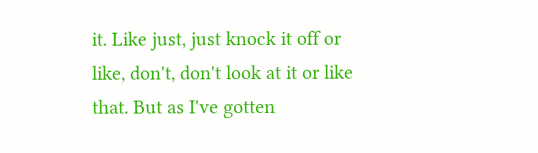it. Like just, just knock it off or like, don't, don't look at it or like that. But as I've gotten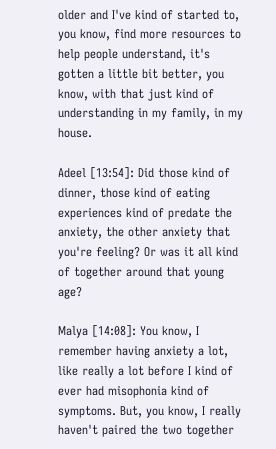older and I've kind of started to, you know, find more resources to help people understand, it's gotten a little bit better, you know, with that just kind of understanding in my family, in my house.

Adeel [13:54]: Did those kind of dinner, those kind of eating experiences kind of predate the anxiety, the other anxiety that you're feeling? Or was it all kind of together around that young age?

Malya [14:08]: You know, I remember having anxiety a lot, like really a lot before I kind of ever had misophonia kind of symptoms. But, you know, I really haven't paired the two together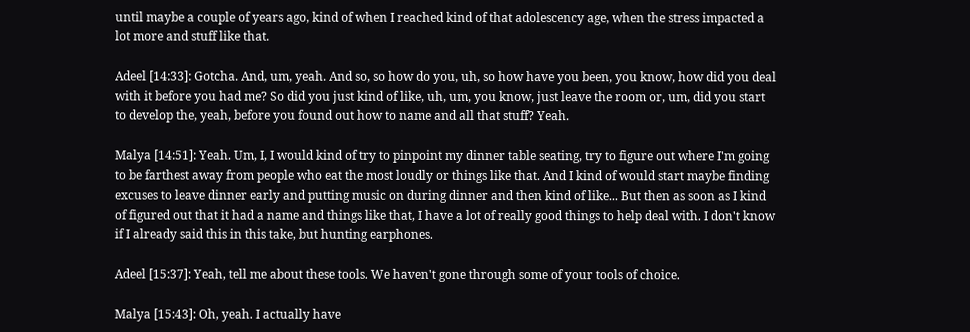until maybe a couple of years ago, kind of when I reached kind of that adolescency age, when the stress impacted a lot more and stuff like that.

Adeel [14:33]: Gotcha. And, um, yeah. And so, so how do you, uh, so how have you been, you know, how did you deal with it before you had me? So did you just kind of like, uh, um, you know, just leave the room or, um, did you start to develop the, yeah, before you found out how to name and all that stuff? Yeah.

Malya [14:51]: Yeah. Um, I, I would kind of try to pinpoint my dinner table seating, try to figure out where I'm going to be farthest away from people who eat the most loudly or things like that. And I kind of would start maybe finding excuses to leave dinner early and putting music on during dinner and then kind of like... But then as soon as I kind of figured out that it had a name and things like that, I have a lot of really good things to help deal with. I don't know if I already said this in this take, but hunting earphones.

Adeel [15:37]: Yeah, tell me about these tools. We haven't gone through some of your tools of choice.

Malya [15:43]: Oh, yeah. I actually have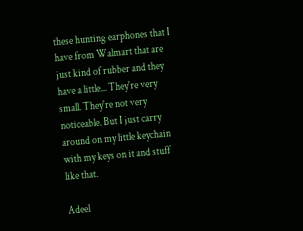these hunting earphones that I have from Walmart that are just kind of rubber and they have a little... They're very small. They're not very noticeable. But I just carry around on my little keychain with my keys on it and stuff like that.

Adeel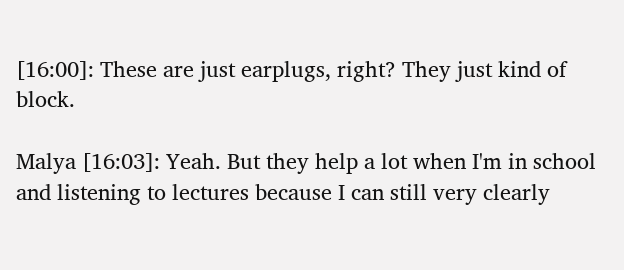[16:00]: These are just earplugs, right? They just kind of block.

Malya [16:03]: Yeah. But they help a lot when I'm in school and listening to lectures because I can still very clearly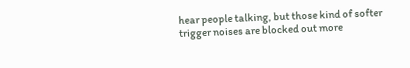hear people talking, but those kind of softer trigger noises are blocked out more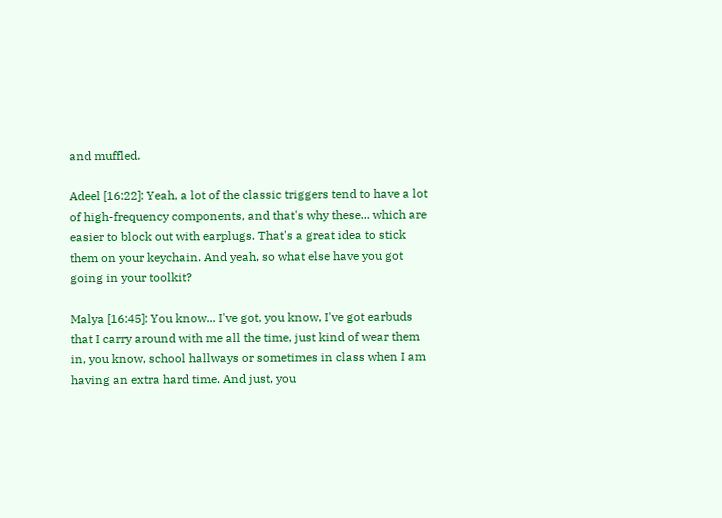and muffled.

Adeel [16:22]: Yeah, a lot of the classic triggers tend to have a lot of high-frequency components, and that's why these... which are easier to block out with earplugs. That's a great idea to stick them on your keychain. And yeah, so what else have you got going in your toolkit?

Malya [16:45]: You know... I've got, you know, I've got earbuds that I carry around with me all the time, just kind of wear them in, you know, school hallways or sometimes in class when I am having an extra hard time. And just, you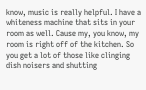know, music is really helpful. I have a whiteness machine that sits in your room as well. Cause my, you know, my room is right off of the kitchen. So you get a lot of those like clinging dish noisers and shutting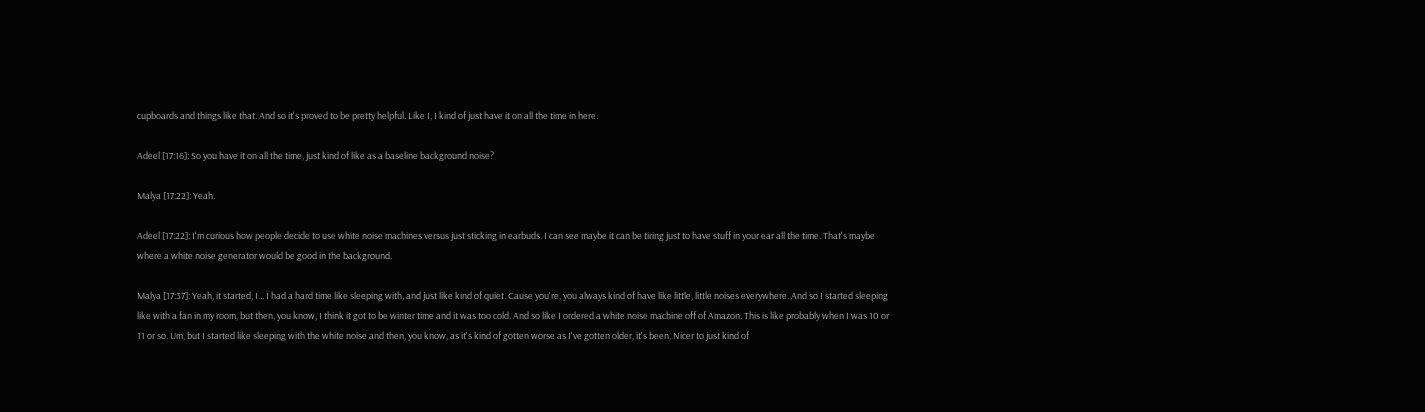cupboards and things like that. And so it's proved to be pretty helpful. Like I, I kind of just have it on all the time in here.

Adeel [17:16]: So you have it on all the time, just kind of like as a baseline background noise?

Malya [17:22]: Yeah.

Adeel [17:22]: I'm curious how people decide to use white noise machines versus just sticking in earbuds. I can see maybe it can be tiring just to have stuff in your ear all the time. That's maybe where a white noise generator would be good in the background.

Malya [17:37]: Yeah, it started, I... I had a hard time like sleeping with, and just like kind of quiet. Cause you're, you always kind of have like little, little noises everywhere. And so I started sleeping like with a fan in my room, but then, you know, I think it got to be winter time and it was too cold. And so like I ordered a white noise machine off of Amazon. This is like probably when I was 10 or 11 or so. Um, but I started like sleeping with the white noise and then, you know, as it's kind of gotten worse as I've gotten older, it's been, Nicer to just kind of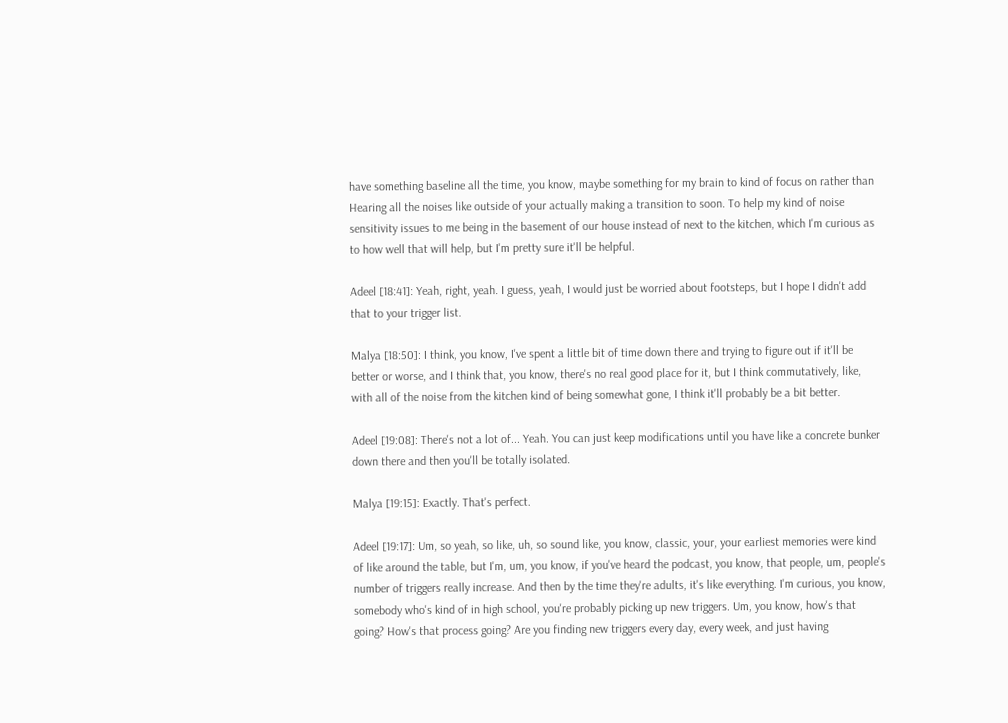have something baseline all the time, you know, maybe something for my brain to kind of focus on rather than Hearing all the noises like outside of your actually making a transition to soon. To help my kind of noise sensitivity issues to me being in the basement of our house instead of next to the kitchen, which I'm curious as to how well that will help, but I'm pretty sure it'll be helpful.

Adeel [18:41]: Yeah, right, yeah. I guess, yeah, I would just be worried about footsteps, but I hope I didn't add that to your trigger list.

Malya [18:50]: I think, you know, I've spent a little bit of time down there and trying to figure out if it'll be better or worse, and I think that, you know, there's no real good place for it, but I think commutatively, like, with all of the noise from the kitchen kind of being somewhat gone, I think it'll probably be a bit better.

Adeel [19:08]: There's not a lot of... Yeah. You can just keep modifications until you have like a concrete bunker down there and then you'll be totally isolated.

Malya [19:15]: Exactly. That's perfect.

Adeel [19:17]: Um, so yeah, so like, uh, so sound like, you know, classic, your, your earliest memories were kind of like around the table, but I'm, um, you know, if you've heard the podcast, you know, that people, um, people's number of triggers really increase. And then by the time they're adults, it's like everything. I'm curious, you know, somebody who's kind of in high school, you're probably picking up new triggers. Um, you know, how's that going? How's that process going? Are you finding new triggers every day, every week, and just having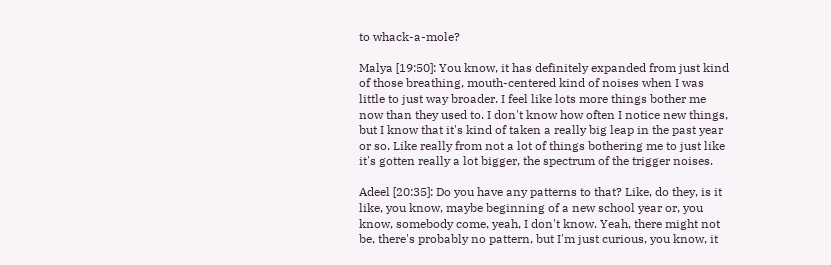to whack-a-mole?

Malya [19:50]: You know, it has definitely expanded from just kind of those breathing, mouth-centered kind of noises when I was little to just way broader. I feel like lots more things bother me now than they used to. I don't know how often I notice new things, but I know that it's kind of taken a really big leap in the past year or so. Like really from not a lot of things bothering me to just like it's gotten really a lot bigger, the spectrum of the trigger noises.

Adeel [20:35]: Do you have any patterns to that? Like, do they, is it like, you know, maybe beginning of a new school year or, you know, somebody come, yeah, I don't know. Yeah, there might not be, there's probably no pattern, but I'm just curious, you know, it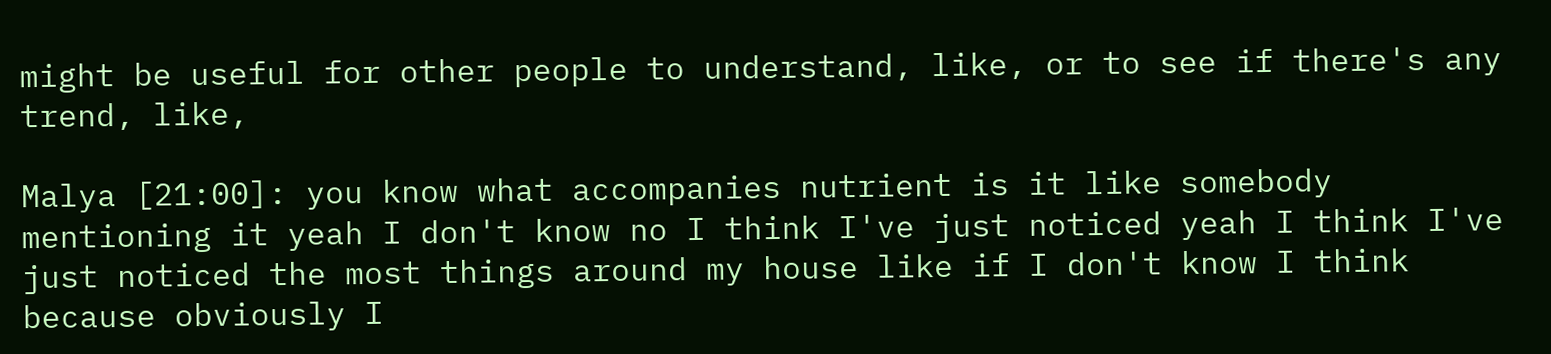might be useful for other people to understand, like, or to see if there's any trend, like,

Malya [21:00]: you know what accompanies nutrient is it like somebody mentioning it yeah I don't know no I think I've just noticed yeah I think I've just noticed the most things around my house like if I don't know I think because obviously I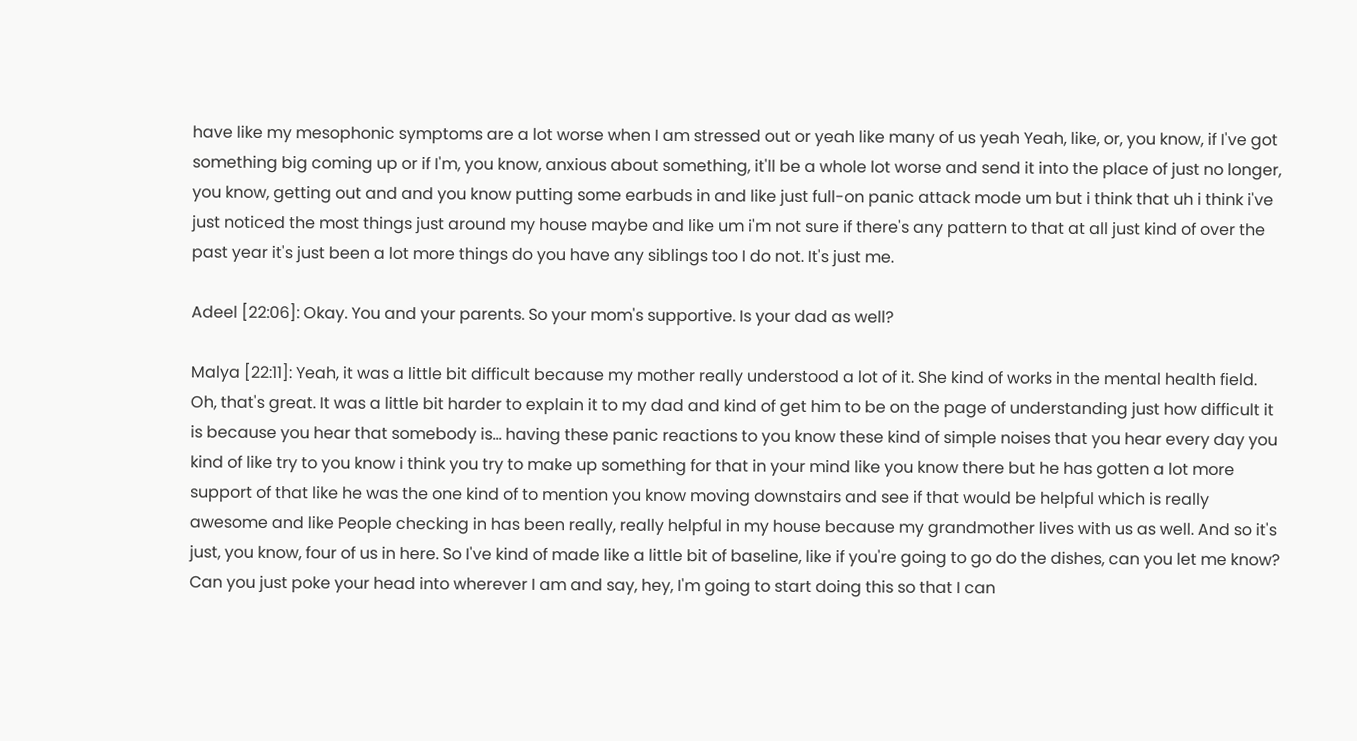have like my mesophonic symptoms are a lot worse when I am stressed out or yeah like many of us yeah Yeah, like, or, you know, if I've got something big coming up or if I'm, you know, anxious about something, it'll be a whole lot worse and send it into the place of just no longer, you know, getting out and and you know putting some earbuds in and like just full-on panic attack mode um but i think that uh i think i've just noticed the most things just around my house maybe and like um i'm not sure if there's any pattern to that at all just kind of over the past year it's just been a lot more things do you have any siblings too I do not. It's just me.

Adeel [22:06]: Okay. You and your parents. So your mom's supportive. Is your dad as well?

Malya [22:11]: Yeah, it was a little bit difficult because my mother really understood a lot of it. She kind of works in the mental health field. Oh, that's great. It was a little bit harder to explain it to my dad and kind of get him to be on the page of understanding just how difficult it is because you hear that somebody is... having these panic reactions to you know these kind of simple noises that you hear every day you kind of like try to you know i think you try to make up something for that in your mind like you know there but he has gotten a lot more support of that like he was the one kind of to mention you know moving downstairs and see if that would be helpful which is really awesome and like People checking in has been really, really helpful in my house because my grandmother lives with us as well. And so it's just, you know, four of us in here. So I've kind of made like a little bit of baseline, like if you're going to go do the dishes, can you let me know? Can you just poke your head into wherever I am and say, hey, I'm going to start doing this so that I can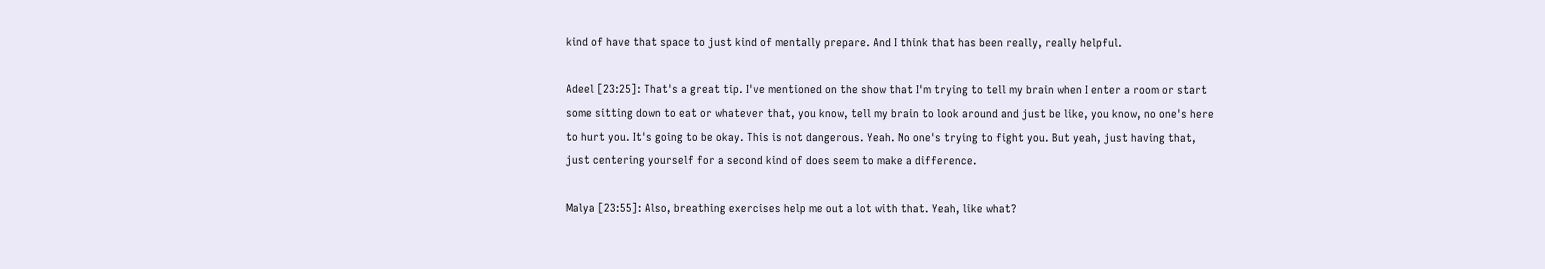kind of have that space to just kind of mentally prepare. And I think that has been really, really helpful.

Adeel [23:25]: That's a great tip. I've mentioned on the show that I'm trying to tell my brain when I enter a room or start some sitting down to eat or whatever that, you know, tell my brain to look around and just be like, you know, no one's here to hurt you. It's going to be okay. This is not dangerous. Yeah. No one's trying to fight you. But yeah, just having that, just centering yourself for a second kind of does seem to make a difference.

Malya [23:55]: Also, breathing exercises help me out a lot with that. Yeah, like what?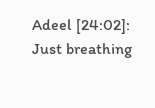Adeel [24:02]: Just breathing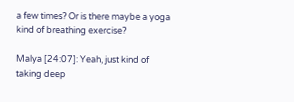a few times? Or is there maybe a yoga kind of breathing exercise?

Malya [24:07]: Yeah, just kind of taking deep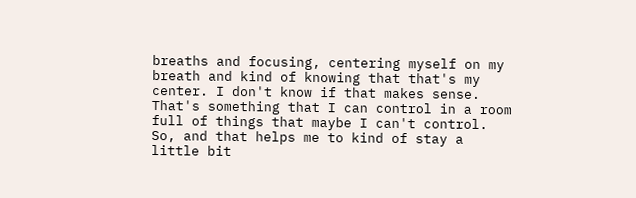breaths and focusing, centering myself on my breath and kind of knowing that that's my center. I don't know if that makes sense. That's something that I can control in a room full of things that maybe I can't control. So, and that helps me to kind of stay a little bit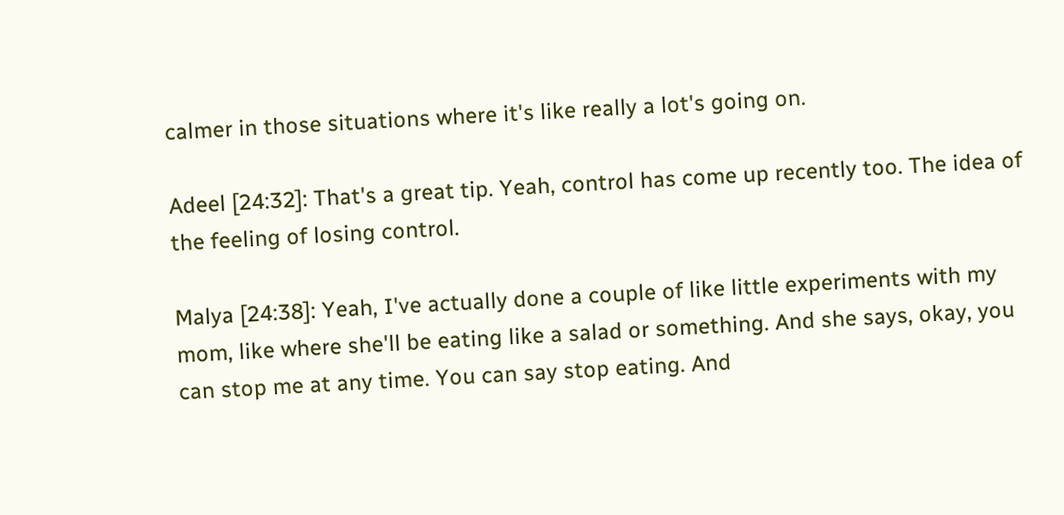calmer in those situations where it's like really a lot's going on.

Adeel [24:32]: That's a great tip. Yeah, control has come up recently too. The idea of the feeling of losing control.

Malya [24:38]: Yeah, I've actually done a couple of like little experiments with my mom, like where she'll be eating like a salad or something. And she says, okay, you can stop me at any time. You can say stop eating. And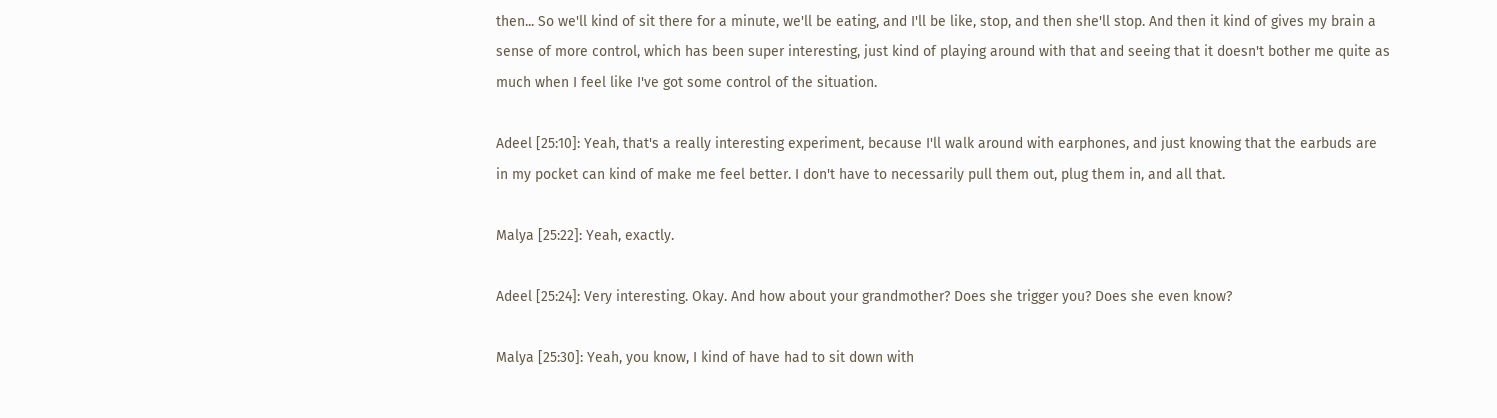then... So we'll kind of sit there for a minute, we'll be eating, and I'll be like, stop, and then she'll stop. And then it kind of gives my brain a sense of more control, which has been super interesting, just kind of playing around with that and seeing that it doesn't bother me quite as much when I feel like I've got some control of the situation.

Adeel [25:10]: Yeah, that's a really interesting experiment, because I'll walk around with earphones, and just knowing that the earbuds are in my pocket can kind of make me feel better. I don't have to necessarily pull them out, plug them in, and all that.

Malya [25:22]: Yeah, exactly.

Adeel [25:24]: Very interesting. Okay. And how about your grandmother? Does she trigger you? Does she even know?

Malya [25:30]: Yeah, you know, I kind of have had to sit down with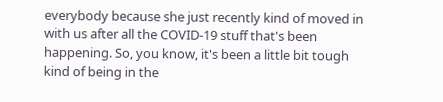everybody because she just recently kind of moved in with us after all the COVID-19 stuff that's been happening. So, you know, it's been a little bit tough kind of being in the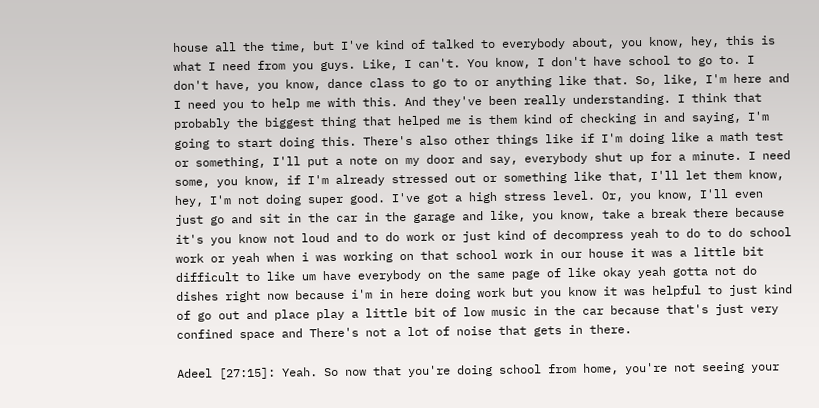house all the time, but I've kind of talked to everybody about, you know, hey, this is what I need from you guys. Like, I can't. You know, I don't have school to go to. I don't have, you know, dance class to go to or anything like that. So, like, I'm here and I need you to help me with this. And they've been really understanding. I think that probably the biggest thing that helped me is them kind of checking in and saying, I'm going to start doing this. There's also other things like if I'm doing like a math test or something, I'll put a note on my door and say, everybody shut up for a minute. I need some, you know, if I'm already stressed out or something like that, I'll let them know, hey, I'm not doing super good. I've got a high stress level. Or, you know, I'll even just go and sit in the car in the garage and like, you know, take a break there because it's you know not loud and to do work or just kind of decompress yeah to do to do school work or yeah when i was working on that school work in our house it was a little bit difficult to like um have everybody on the same page of like okay yeah gotta not do dishes right now because i'm in here doing work but you know it was helpful to just kind of go out and place play a little bit of low music in the car because that's just very confined space and There's not a lot of noise that gets in there.

Adeel [27:15]: Yeah. So now that you're doing school from home, you're not seeing your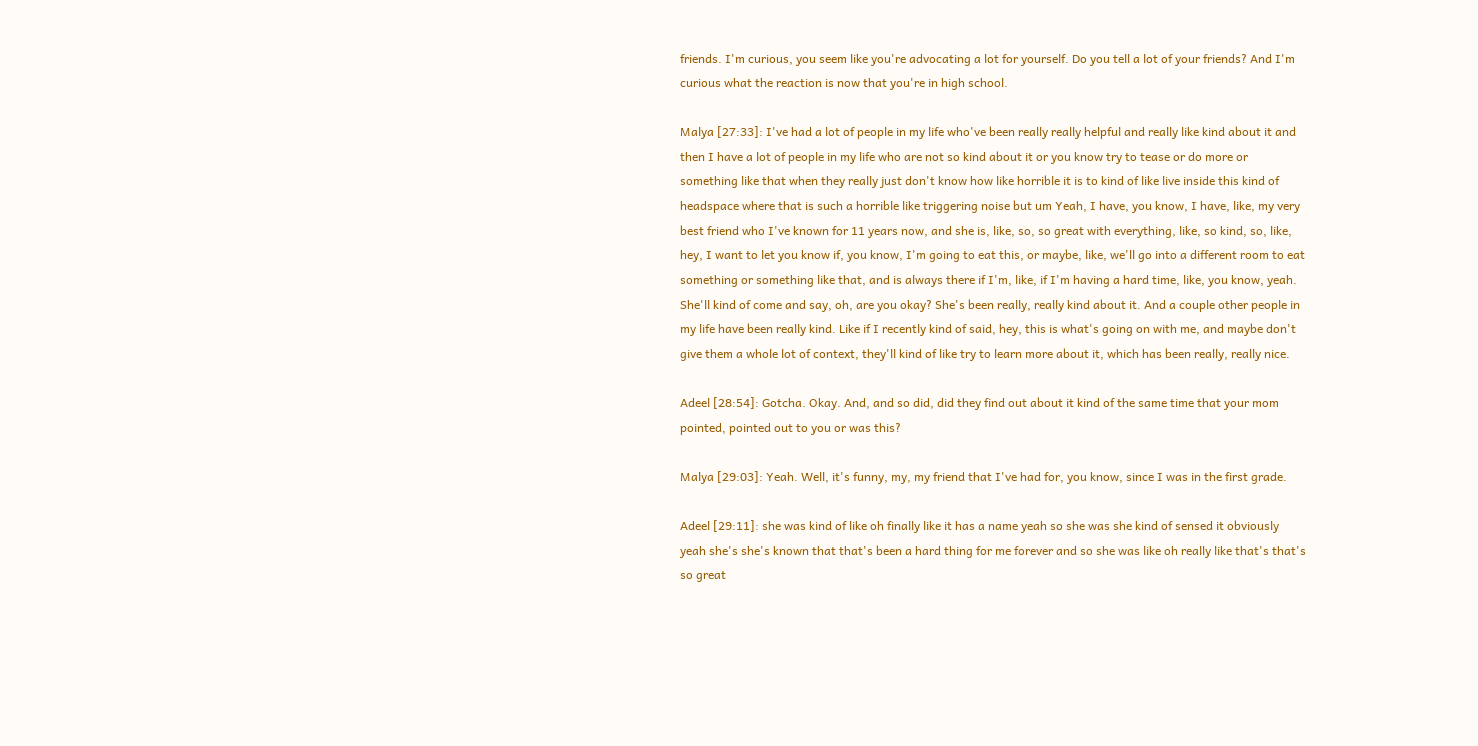friends. I'm curious, you seem like you're advocating a lot for yourself. Do you tell a lot of your friends? And I'm curious what the reaction is now that you're in high school.

Malya [27:33]: I've had a lot of people in my life who've been really really helpful and really like kind about it and then I have a lot of people in my life who are not so kind about it or you know try to tease or do more or something like that when they really just don't know how like horrible it is to kind of like live inside this kind of headspace where that is such a horrible like triggering noise but um Yeah, I have, you know, I have, like, my very best friend who I've known for 11 years now, and she is, like, so, so great with everything, like, so kind, so, like, hey, I want to let you know if, you know, I'm going to eat this, or maybe, like, we'll go into a different room to eat something or something like that, and is always there if I'm, like, if I'm having a hard time, like, you know, yeah. She'll kind of come and say, oh, are you okay? She's been really, really kind about it. And a couple other people in my life have been really kind. Like if I recently kind of said, hey, this is what's going on with me, and maybe don't give them a whole lot of context, they'll kind of like try to learn more about it, which has been really, really nice.

Adeel [28:54]: Gotcha. Okay. And, and so did, did they find out about it kind of the same time that your mom pointed, pointed out to you or was this?

Malya [29:03]: Yeah. Well, it's funny, my, my friend that I've had for, you know, since I was in the first grade.

Adeel [29:11]: she was kind of like oh finally like it has a name yeah so she was she kind of sensed it obviously yeah she's she's known that that's been a hard thing for me forever and so she was like oh really like that's that's so great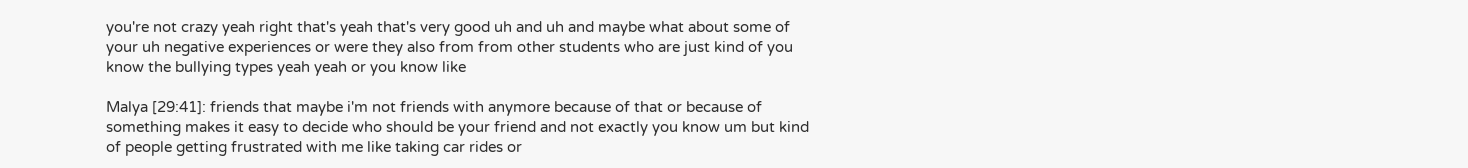you're not crazy yeah right that's yeah that's very good uh and uh and maybe what about some of your uh negative experiences or were they also from from other students who are just kind of you know the bullying types yeah yeah or you know like

Malya [29:41]: friends that maybe i'm not friends with anymore because of that or because of something makes it easy to decide who should be your friend and not exactly you know um but kind of people getting frustrated with me like taking car rides or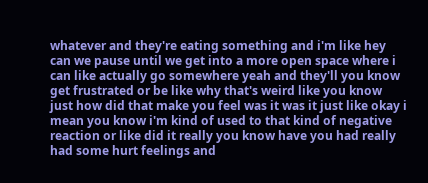whatever and they're eating something and i'm like hey can we pause until we get into a more open space where i can like actually go somewhere yeah and they'll you know get frustrated or be like why that's weird like you know just how did that make you feel was it was it just like okay i mean you know i'm kind of used to that kind of negative reaction or like did it really you know have you had really had some hurt feelings and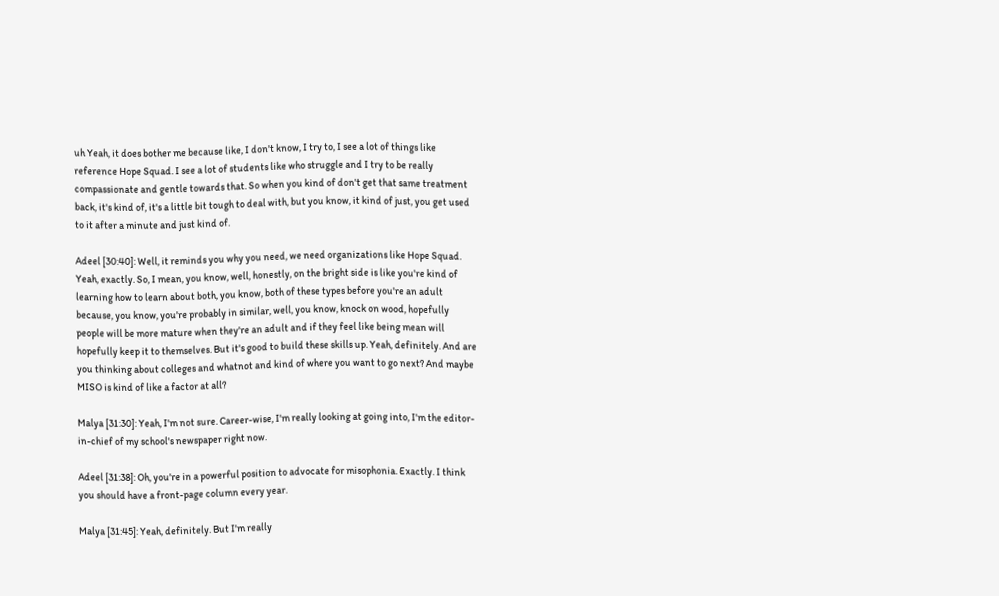uh Yeah, it does bother me because like, I don't know, I try to, I see a lot of things like reference Hope Squad. I see a lot of students like who struggle and I try to be really compassionate and gentle towards that. So when you kind of don't get that same treatment back, it's kind of, it's a little bit tough to deal with, but you know, it kind of just, you get used to it after a minute and just kind of.

Adeel [30:40]: Well, it reminds you why you need, we need organizations like Hope Squad. Yeah, exactly. So, I mean, you know, well, honestly, on the bright side is like you're kind of learning how to learn about both, you know, both of these types before you're an adult because, you know, you're probably in similar, well, you know, knock on wood, hopefully people will be more mature when they're an adult and if they feel like being mean will hopefully keep it to themselves. But it's good to build these skills up. Yeah, definitely. And are you thinking about colleges and whatnot and kind of where you want to go next? And maybe MISO is kind of like a factor at all?

Malya [31:30]: Yeah, I'm not sure. Career-wise, I'm really looking at going into, I'm the editor-in-chief of my school's newspaper right now.

Adeel [31:38]: Oh, you're in a powerful position to advocate for misophonia. Exactly. I think you should have a front-page column every year.

Malya [31:45]: Yeah, definitely. But I'm really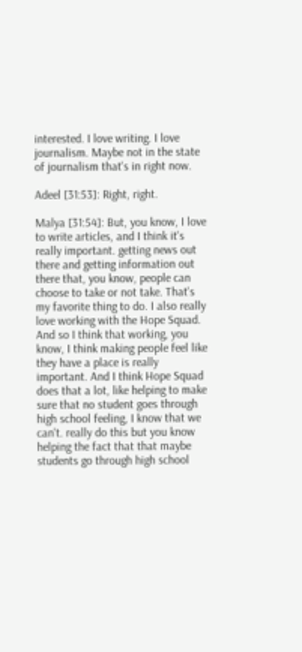interested. I love writing. I love journalism. Maybe not in the state of journalism that's in right now.

Adeel [31:53]: Right, right.

Malya [31:54]: But, you know, I love to write articles, and I think it's really important. getting news out there and getting information out there that, you know, people can choose to take or not take. That's my favorite thing to do. I also really love working with the Hope Squad. And so I think that working, you know, I think making people feel like they have a place is really important. And I think Hope Squad does that a lot, like helping to make sure that no student goes through high school feeling, I know that we can't. really do this but you know helping the fact that that maybe students go through high school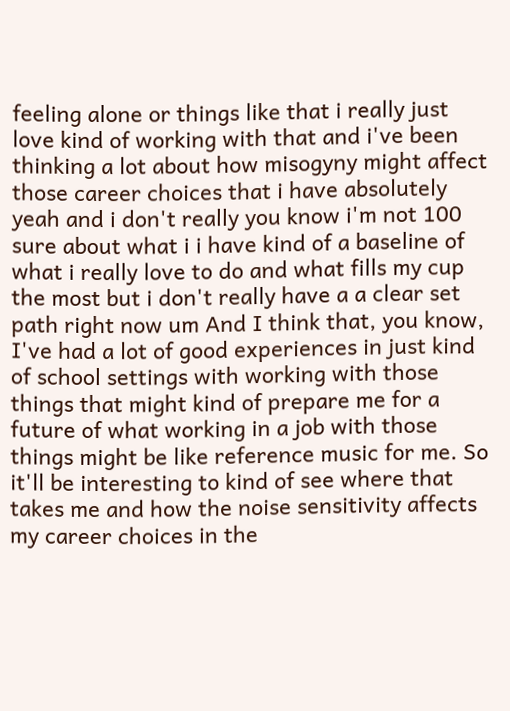feeling alone or things like that i really just love kind of working with that and i've been thinking a lot about how misogyny might affect those career choices that i have absolutely yeah and i don't really you know i'm not 100 sure about what i i have kind of a baseline of what i really love to do and what fills my cup the most but i don't really have a a clear set path right now um And I think that, you know, I've had a lot of good experiences in just kind of school settings with working with those things that might kind of prepare me for a future of what working in a job with those things might be like reference music for me. So it'll be interesting to kind of see where that takes me and how the noise sensitivity affects my career choices in the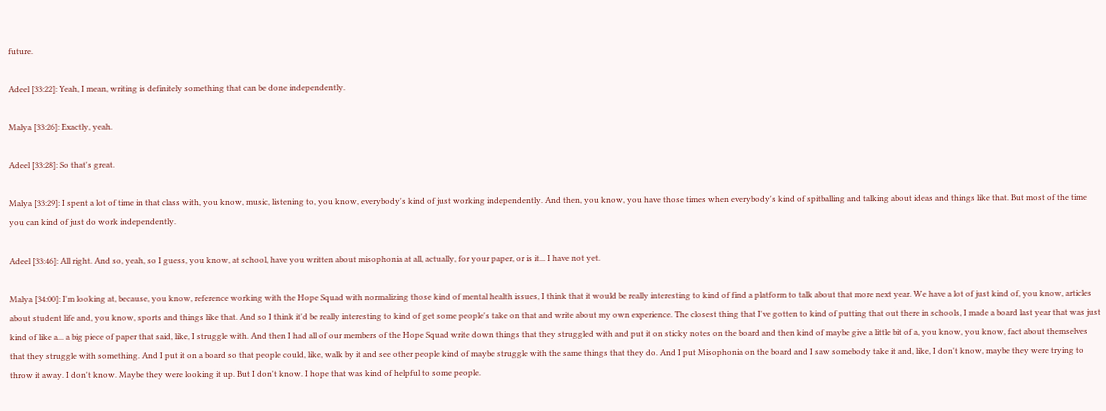future.

Adeel [33:22]: Yeah, I mean, writing is definitely something that can be done independently.

Malya [33:26]: Exactly, yeah.

Adeel [33:28]: So that's great.

Malya [33:29]: I spent a lot of time in that class with, you know, music, listening to, you know, everybody's kind of just working independently. And then, you know, you have those times when everybody's kind of spitballing and talking about ideas and things like that. But most of the time you can kind of just do work independently.

Adeel [33:46]: All right. And so, yeah, so I guess, you know, at school, have you written about misophonia at all, actually, for your paper, or is it... I have not yet.

Malya [34:00]: I'm looking at, because, you know, reference working with the Hope Squad with normalizing those kind of mental health issues, I think that it would be really interesting to kind of find a platform to talk about that more next year. We have a lot of just kind of, you know, articles about student life and, you know, sports and things like that. And so I think it'd be really interesting to kind of get some people's take on that and write about my own experience. The closest thing that I've gotten to kind of putting that out there in schools, I made a board last year that was just kind of like a... a big piece of paper that said, like, I struggle with. And then I had all of our members of the Hope Squad write down things that they struggled with and put it on sticky notes on the board and then kind of maybe give a little bit of a, you know, you know, fact about themselves that they struggle with something. And I put it on a board so that people could, like, walk by it and see other people kind of maybe struggle with the same things that they do. And I put Misophonia on the board and I saw somebody take it and, like, I don't know, maybe they were trying to throw it away. I don't know. Maybe they were looking it up. But I don't know. I hope that was kind of helpful to some people.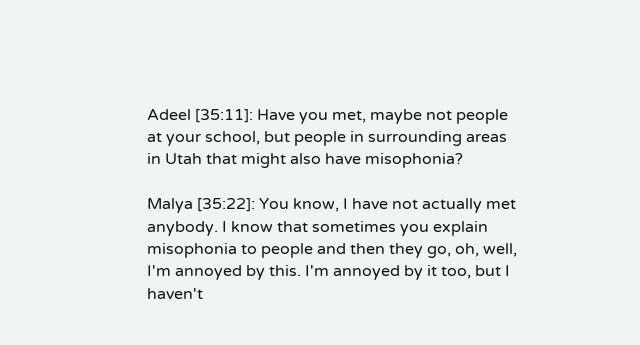Adeel [35:11]: Have you met, maybe not people at your school, but people in surrounding areas in Utah that might also have misophonia?

Malya [35:22]: You know, I have not actually met anybody. I know that sometimes you explain misophonia to people and then they go, oh, well, I'm annoyed by this. I'm annoyed by it too, but I haven't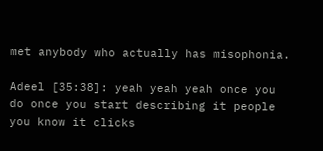met anybody who actually has misophonia.

Adeel [35:38]: yeah yeah yeah once you do once you start describing it people you know it clicks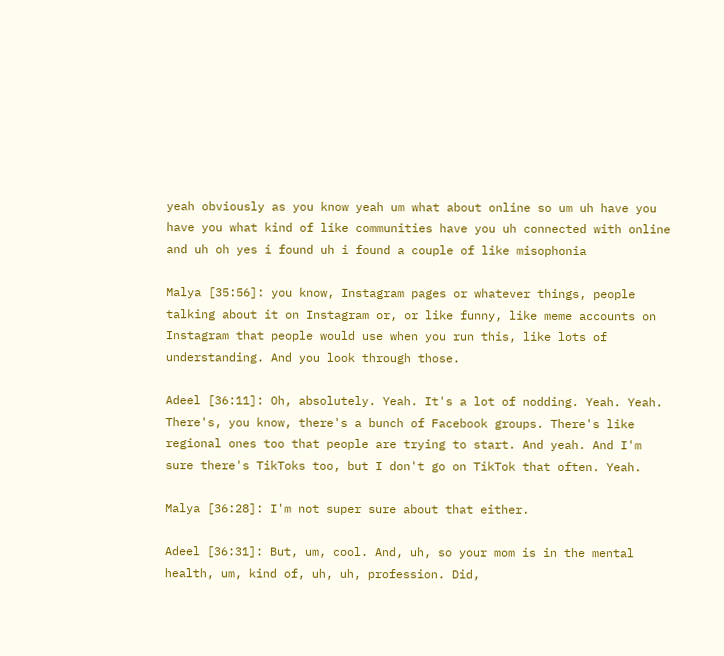yeah obviously as you know yeah um what about online so um uh have you have you what kind of like communities have you uh connected with online and uh oh yes i found uh i found a couple of like misophonia

Malya [35:56]: you know, Instagram pages or whatever things, people talking about it on Instagram or, or like funny, like meme accounts on Instagram that people would use when you run this, like lots of understanding. And you look through those.

Adeel [36:11]: Oh, absolutely. Yeah. It's a lot of nodding. Yeah. Yeah. There's, you know, there's a bunch of Facebook groups. There's like regional ones too that people are trying to start. And yeah. And I'm sure there's TikToks too, but I don't go on TikTok that often. Yeah.

Malya [36:28]: I'm not super sure about that either.

Adeel [36:31]: But, um, cool. And, uh, so your mom is in the mental health, um, kind of, uh, uh, profession. Did,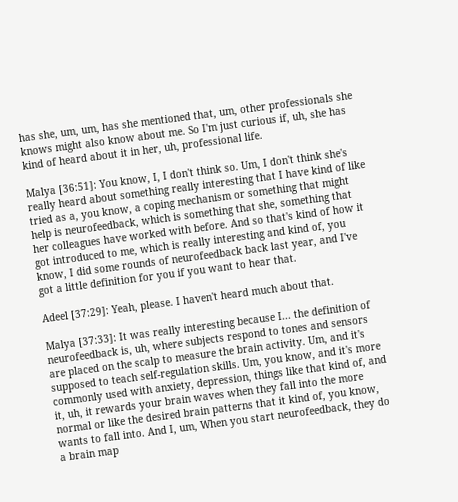has she, um, um, has she mentioned that, um, other professionals she knows might also know about me. So I'm just curious if, uh, she has kind of heard about it in her, uh, professional life.

Malya [36:51]: You know, I, I don't think so. Um, I don't think she's really heard about something really interesting that I have kind of like tried as a, you know, a coping mechanism or something that might help is neurofeedback, which is something that she, something that her colleagues have worked with before. And so that's kind of how it got introduced to me, which is really interesting and kind of, you know, I did some rounds of neurofeedback back last year, and I've got a little definition for you if you want to hear that.

Adeel [37:29]: Yeah, please. I haven't heard much about that.

Malya [37:33]: It was really interesting because I... the definition of neurofeedback is, uh, where subjects respond to tones and sensors are placed on the scalp to measure the brain activity. Um, and it's supposed to teach self-regulation skills. Um, you know, and it's more commonly used with anxiety, depression, things like that kind of, and it, uh, it rewards your brain waves when they fall into the more normal or like the desired brain patterns that it kind of, you know, wants to fall into. And I, um, When you start neurofeedback, they do a brain map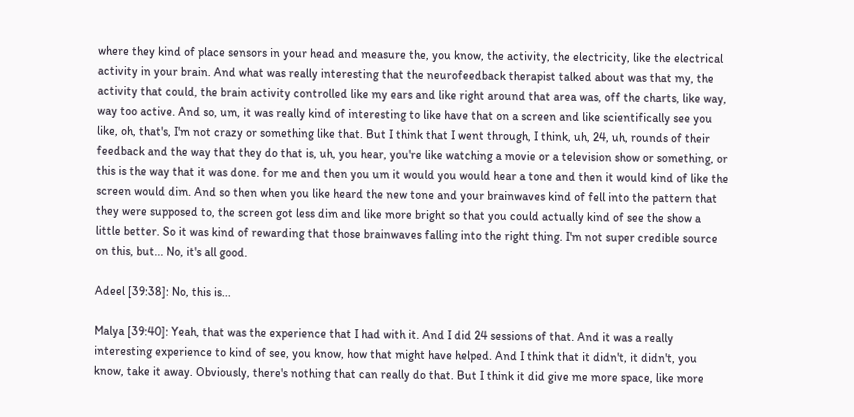where they kind of place sensors in your head and measure the, you know, the activity, the electricity, like the electrical activity in your brain. And what was really interesting that the neurofeedback therapist talked about was that my, the activity that could, the brain activity controlled like my ears and like right around that area was, off the charts, like way, way too active. And so, um, it was really kind of interesting to like have that on a screen and like scientifically see you like, oh, that's, I'm not crazy or something like that. But I think that I went through, I think, uh, 24, uh, rounds of their feedback and the way that they do that is, uh, you hear, you're like watching a movie or a television show or something, or this is the way that it was done. for me and then you um it would you would hear a tone and then it would kind of like the screen would dim. And so then when you like heard the new tone and your brainwaves kind of fell into the pattern that they were supposed to, the screen got less dim and like more bright so that you could actually kind of see the show a little better. So it was kind of rewarding that those brainwaves falling into the right thing. I'm not super credible source on this, but... No, it's all good.

Adeel [39:38]: No, this is...

Malya [39:40]: Yeah, that was the experience that I had with it. And I did 24 sessions of that. And it was a really interesting experience to kind of see, you know, how that might have helped. And I think that it didn't, it didn't, you know, take it away. Obviously, there's nothing that can really do that. But I think it did give me more space, like more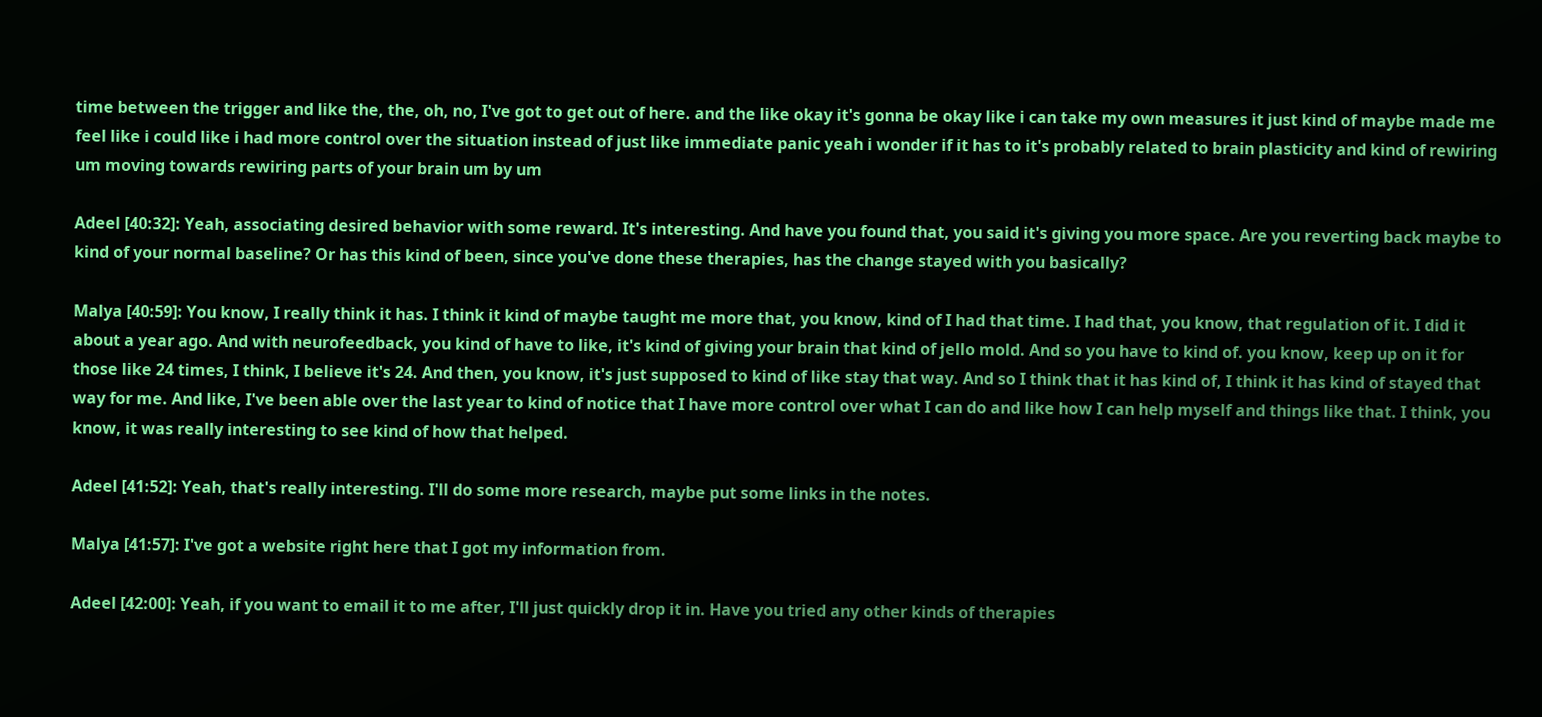time between the trigger and like the, the, oh, no, I've got to get out of here. and the like okay it's gonna be okay like i can take my own measures it just kind of maybe made me feel like i could like i had more control over the situation instead of just like immediate panic yeah i wonder if it has to it's probably related to brain plasticity and kind of rewiring um moving towards rewiring parts of your brain um by um

Adeel [40:32]: Yeah, associating desired behavior with some reward. It's interesting. And have you found that, you said it's giving you more space. Are you reverting back maybe to kind of your normal baseline? Or has this kind of been, since you've done these therapies, has the change stayed with you basically?

Malya [40:59]: You know, I really think it has. I think it kind of maybe taught me more that, you know, kind of I had that time. I had that, you know, that regulation of it. I did it about a year ago. And with neurofeedback, you kind of have to like, it's kind of giving your brain that kind of jello mold. And so you have to kind of. you know, keep up on it for those like 24 times, I think, I believe it's 24. And then, you know, it's just supposed to kind of like stay that way. And so I think that it has kind of, I think it has kind of stayed that way for me. And like, I've been able over the last year to kind of notice that I have more control over what I can do and like how I can help myself and things like that. I think, you know, it was really interesting to see kind of how that helped.

Adeel [41:52]: Yeah, that's really interesting. I'll do some more research, maybe put some links in the notes.

Malya [41:57]: I've got a website right here that I got my information from.

Adeel [42:00]: Yeah, if you want to email it to me after, I'll just quickly drop it in. Have you tried any other kinds of therapies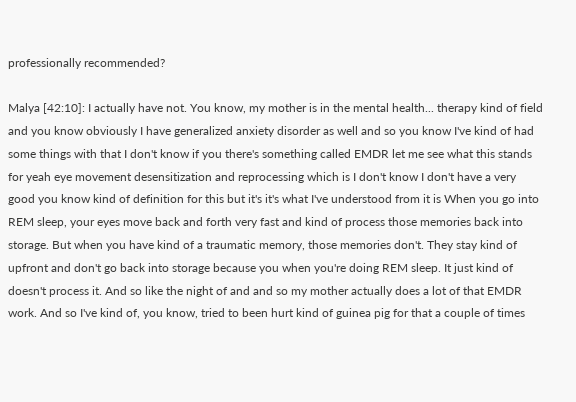professionally recommended?

Malya [42:10]: I actually have not. You know, my mother is in the mental health... therapy kind of field and you know obviously I have generalized anxiety disorder as well and so you know I've kind of had some things with that I don't know if you there's something called EMDR let me see what this stands for yeah eye movement desensitization and reprocessing which is I don't know I don't have a very good you know kind of definition for this but it's it's what I've understood from it is When you go into REM sleep, your eyes move back and forth very fast and kind of process those memories back into storage. But when you have kind of a traumatic memory, those memories don't. They stay kind of upfront and don't go back into storage because you when you're doing REM sleep. It just kind of doesn't process it. And so like the night of and and so my mother actually does a lot of that EMDR work. And so I've kind of, you know, tried to been hurt kind of guinea pig for that a couple of times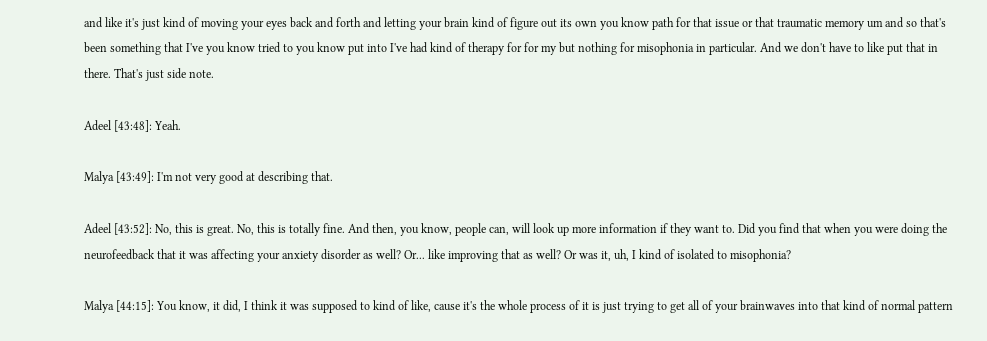and like it's just kind of moving your eyes back and forth and letting your brain kind of figure out its own you know path for that issue or that traumatic memory um and so that's been something that I've you know tried to you know put into I've had kind of therapy for for my but nothing for misophonia in particular. And we don't have to like put that in there. That's just side note.

Adeel [43:48]: Yeah.

Malya [43:49]: I'm not very good at describing that.

Adeel [43:52]: No, this is great. No, this is totally fine. And then, you know, people can, will look up more information if they want to. Did you find that when you were doing the neurofeedback that it was affecting your anxiety disorder as well? Or... like improving that as well? Or was it, uh, I kind of isolated to misophonia?

Malya [44:15]: You know, it did, I think it was supposed to kind of like, cause it's the whole process of it is just trying to get all of your brainwaves into that kind of normal pattern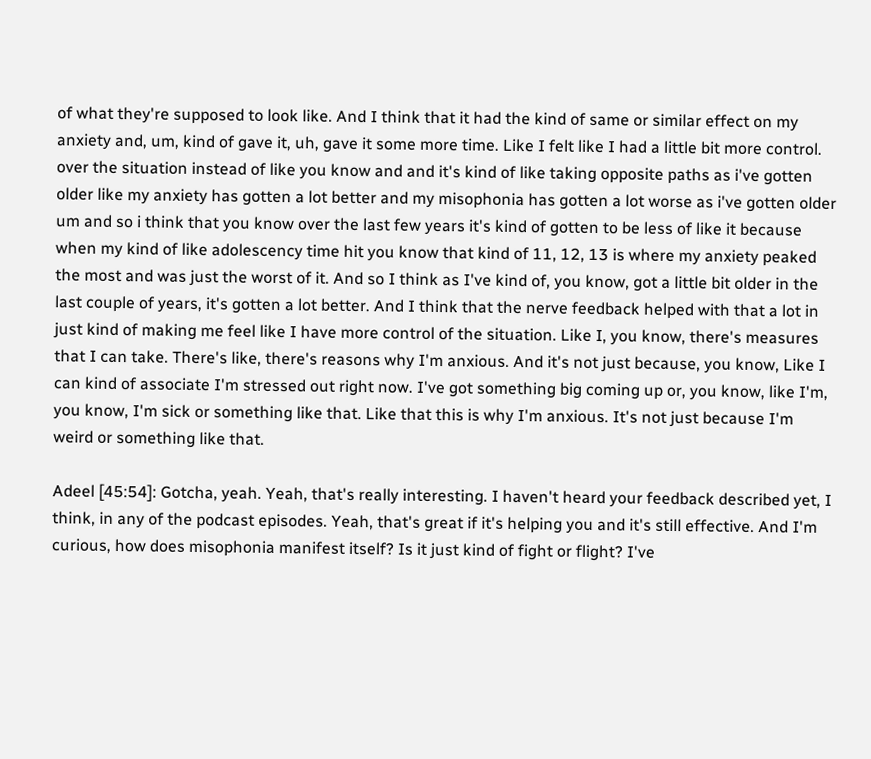of what they're supposed to look like. And I think that it had the kind of same or similar effect on my anxiety and, um, kind of gave it, uh, gave it some more time. Like I felt like I had a little bit more control. over the situation instead of like you know and and it's kind of like taking opposite paths as i've gotten older like my anxiety has gotten a lot better and my misophonia has gotten a lot worse as i've gotten older um and so i think that you know over the last few years it's kind of gotten to be less of like it because when my kind of like adolescency time hit you know that kind of 11, 12, 13 is where my anxiety peaked the most and was just the worst of it. And so I think as I've kind of, you know, got a little bit older in the last couple of years, it's gotten a lot better. And I think that the nerve feedback helped with that a lot in just kind of making me feel like I have more control of the situation. Like I, you know, there's measures that I can take. There's like, there's reasons why I'm anxious. And it's not just because, you know, Like I can kind of associate I'm stressed out right now. I've got something big coming up or, you know, like I'm, you know, I'm sick or something like that. Like that this is why I'm anxious. It's not just because I'm weird or something like that.

Adeel [45:54]: Gotcha, yeah. Yeah, that's really interesting. I haven't heard your feedback described yet, I think, in any of the podcast episodes. Yeah, that's great if it's helping you and it's still effective. And I'm curious, how does misophonia manifest itself? Is it just kind of fight or flight? I've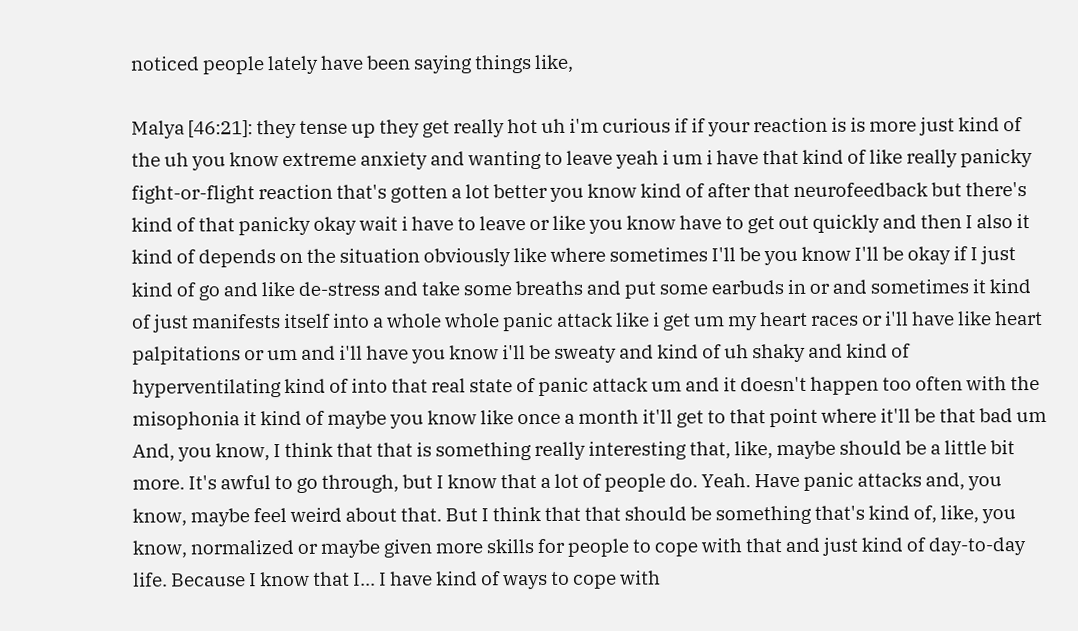noticed people lately have been saying things like,

Malya [46:21]: they tense up they get really hot uh i'm curious if if your reaction is is more just kind of the uh you know extreme anxiety and wanting to leave yeah i um i have that kind of like really panicky fight-or-flight reaction that's gotten a lot better you know kind of after that neurofeedback but there's kind of that panicky okay wait i have to leave or like you know have to get out quickly and then I also it kind of depends on the situation obviously like where sometimes I'll be you know I'll be okay if I just kind of go and like de-stress and take some breaths and put some earbuds in or and sometimes it kind of just manifests itself into a whole whole panic attack like i get um my heart races or i'll have like heart palpitations or um and i'll have you know i'll be sweaty and kind of uh shaky and kind of hyperventilating kind of into that real state of panic attack um and it doesn't happen too often with the misophonia it kind of maybe you know like once a month it'll get to that point where it'll be that bad um And, you know, I think that that is something really interesting that, like, maybe should be a little bit more. It's awful to go through, but I know that a lot of people do. Yeah. Have panic attacks and, you know, maybe feel weird about that. But I think that that should be something that's kind of, like, you know, normalized or maybe given more skills for people to cope with that and just kind of day-to-day life. Because I know that I... I have kind of ways to cope with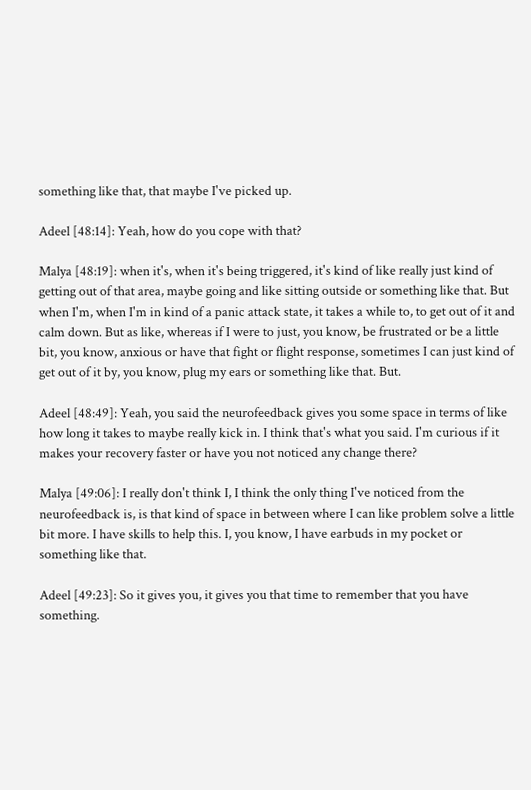something like that, that maybe I've picked up.

Adeel [48:14]: Yeah, how do you cope with that?

Malya [48:19]: when it's, when it's being triggered, it's kind of like really just kind of getting out of that area, maybe going and like sitting outside or something like that. But when I'm, when I'm in kind of a panic attack state, it takes a while to, to get out of it and calm down. But as like, whereas if I were to just, you know, be frustrated or be a little bit, you know, anxious or have that fight or flight response, sometimes I can just kind of get out of it by, you know, plug my ears or something like that. But.

Adeel [48:49]: Yeah, you said the neurofeedback gives you some space in terms of like how long it takes to maybe really kick in. I think that's what you said. I'm curious if it makes your recovery faster or have you not noticed any change there?

Malya [49:06]: I really don't think I, I think the only thing I've noticed from the neurofeedback is, is that kind of space in between where I can like problem solve a little bit more. I have skills to help this. I, you know, I have earbuds in my pocket or something like that.

Adeel [49:23]: So it gives you, it gives you that time to remember that you have something.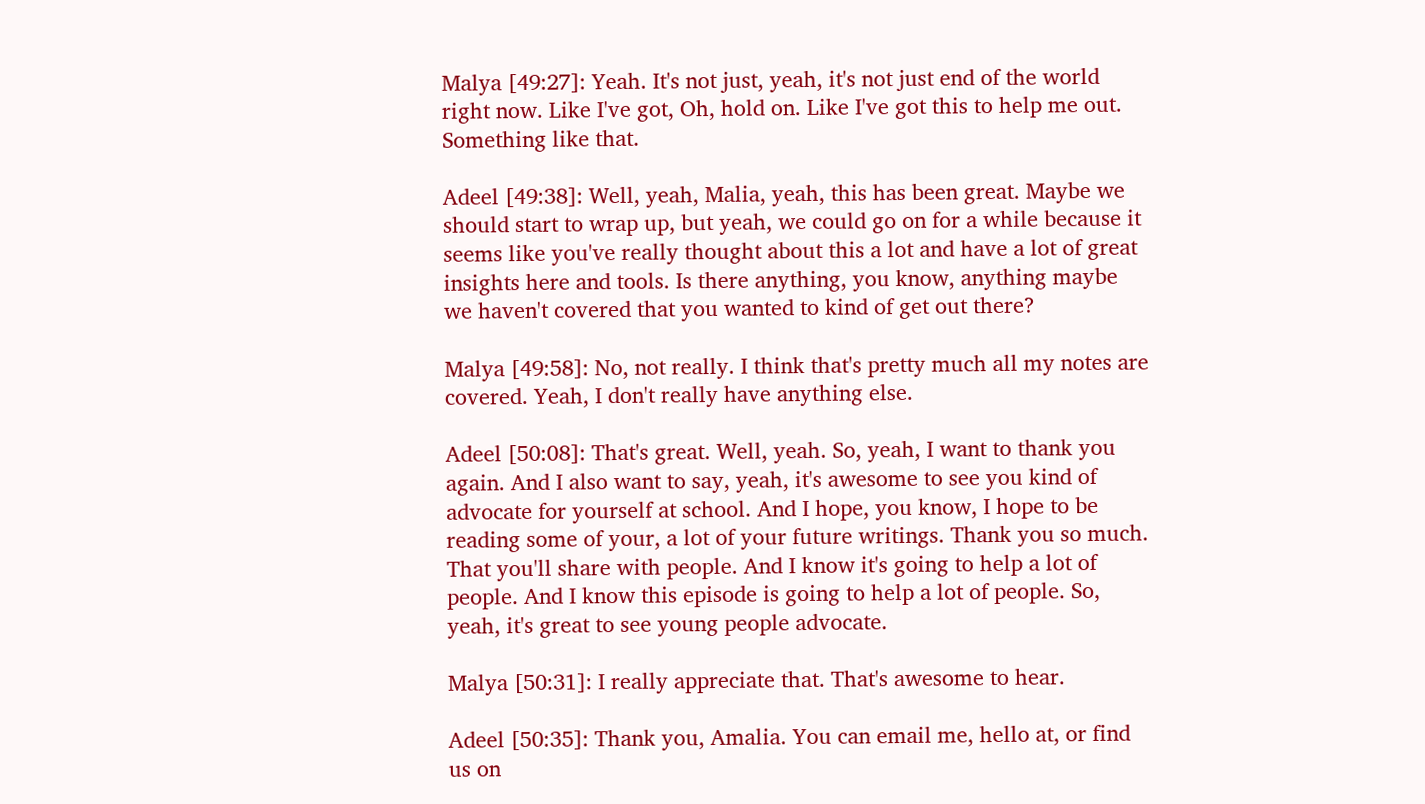Malya [49:27]: Yeah. It's not just, yeah, it's not just end of the world right now. Like I've got, Oh, hold on. Like I've got this to help me out. Something like that.

Adeel [49:38]: Well, yeah, Malia, yeah, this has been great. Maybe we should start to wrap up, but yeah, we could go on for a while because it seems like you've really thought about this a lot and have a lot of great insights here and tools. Is there anything, you know, anything maybe we haven't covered that you wanted to kind of get out there?

Malya [49:58]: No, not really. I think that's pretty much all my notes are covered. Yeah, I don't really have anything else.

Adeel [50:08]: That's great. Well, yeah. So, yeah, I want to thank you again. And I also want to say, yeah, it's awesome to see you kind of advocate for yourself at school. And I hope, you know, I hope to be reading some of your, a lot of your future writings. Thank you so much. That you'll share with people. And I know it's going to help a lot of people. And I know this episode is going to help a lot of people. So, yeah, it's great to see young people advocate.

Malya [50:31]: I really appreciate that. That's awesome to hear.

Adeel [50:35]: Thank you, Amalia. You can email me, hello at, or find us on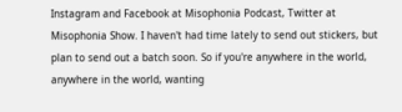Instagram and Facebook at Misophonia Podcast, Twitter at Misophonia Show. I haven't had time lately to send out stickers, but plan to send out a batch soon. So if you're anywhere in the world, anywhere in the world, wanting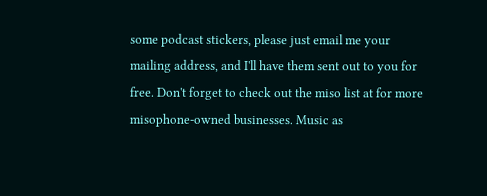some podcast stickers, please just email me your mailing address, and I'll have them sent out to you for free. Don't forget to check out the miso list at for more misophone-owned businesses. Music as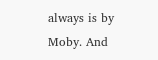always is by Moby. And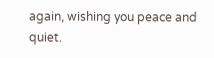again, wishing you peace and quiet.